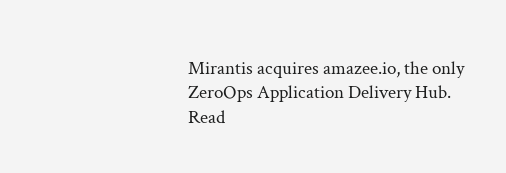Mirantis acquires amazee.io, the only ZeroOps Application Delivery Hub.   Read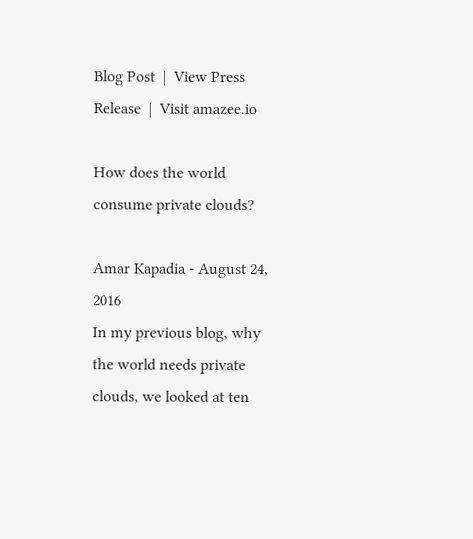Blog Post  |  View Press Release  |  Visit amazee.io

How does the world consume private clouds?

Amar Kapadia - August 24, 2016
In my previous blog, why the world needs private clouds, we looked at ten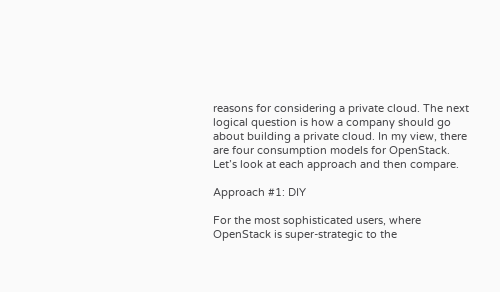reasons for considering a private cloud. The next logical question is how a company should go about building a private cloud. In my view, there are four consumption models for OpenStack. Let’s look at each approach and then compare.

Approach #1: DIY

For the most sophisticated users, where OpenStack is super-strategic to the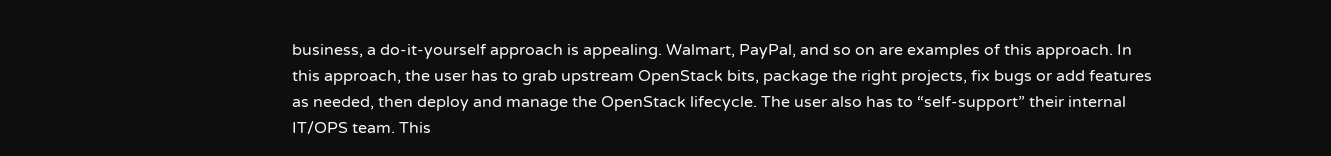business, a do-it-yourself approach is appealing. Walmart, PayPal, and so on are examples of this approach. In this approach, the user has to grab upstream OpenStack bits, package the right projects, fix bugs or add features as needed, then deploy and manage the OpenStack lifecycle. The user also has to “self-support” their internal IT/OPS team. This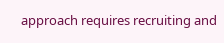approach requires recruiting and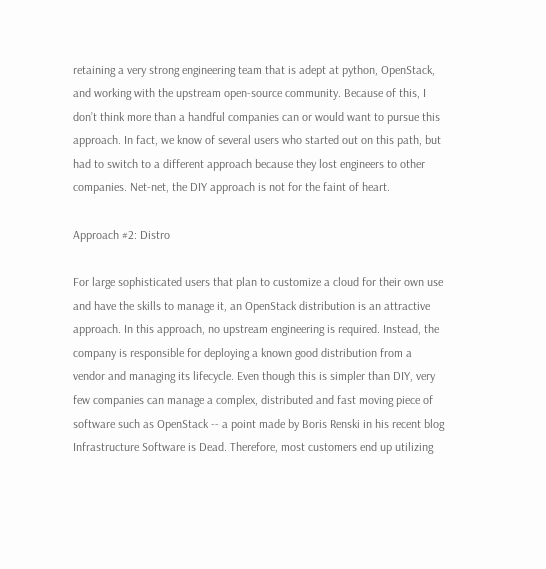retaining a very strong engineering team that is adept at python, OpenStack, and working with the upstream open-source community. Because of this, I don’t think more than a handful companies can or would want to pursue this approach. In fact, we know of several users who started out on this path, but had to switch to a different approach because they lost engineers to other companies. Net-net, the DIY approach is not for the faint of heart.

Approach #2: Distro

For large sophisticated users that plan to customize a cloud for their own use and have the skills to manage it, an OpenStack distribution is an attractive approach. In this approach, no upstream engineering is required. Instead, the company is responsible for deploying a known good distribution from a vendor and managing its lifecycle. Even though this is simpler than DIY, very few companies can manage a complex, distributed and fast moving piece of software such as OpenStack -- a point made by Boris Renski in his recent blog Infrastructure Software is Dead. Therefore, most customers end up utilizing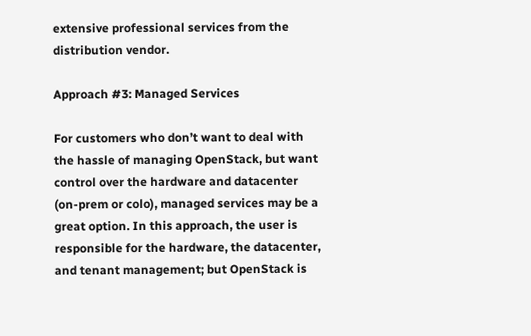extensive professional services from the distribution vendor.

Approach #3: Managed Services

For customers who don’t want to deal with the hassle of managing OpenStack, but want control over the hardware and datacenter (on-prem or colo), managed services may be a great option. In this approach, the user is responsible for the hardware, the datacenter, and tenant management; but OpenStack is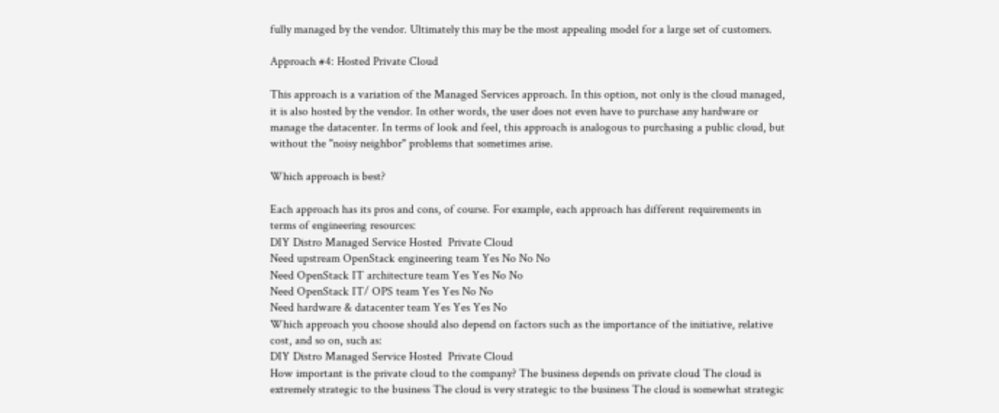fully managed by the vendor. Ultimately this may be the most appealing model for a large set of customers.

Approach #4: Hosted Private Cloud

This approach is a variation of the Managed Services approach. In this option, not only is the cloud managed, it is also hosted by the vendor. In other words, the user does not even have to purchase any hardware or manage the datacenter. In terms of look and feel, this approach is analogous to purchasing a public cloud, but without the "noisy neighbor" problems that sometimes arise.

Which approach is best?

Each approach has its pros and cons, of course. For example, each approach has different requirements in terms of engineering resources:
DIY Distro Managed Service Hosted  Private Cloud
Need upstream OpenStack engineering team Yes No No No
Need OpenStack IT architecture team Yes Yes No No
Need OpenStack IT/ OPS team Yes Yes No No
Need hardware & datacenter team Yes Yes Yes No
Which approach you choose should also depend on factors such as the importance of the initiative, relative cost, and so on, such as:
DIY Distro Managed Service Hosted  Private Cloud
How important is the private cloud to the company? The business depends on private cloud The cloud is extremely strategic to the business The cloud is very strategic to the business The cloud is somewhat strategic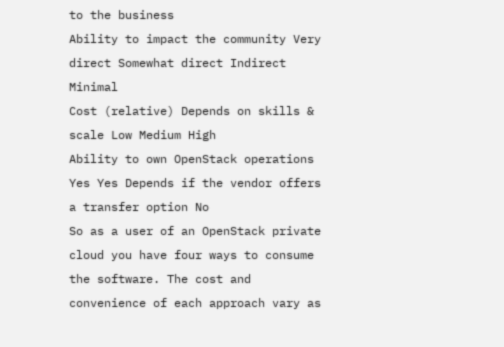to the business
Ability to impact the community Very direct Somewhat direct Indirect Minimal
Cost (relative) Depends on skills & scale Low Medium High
Ability to own OpenStack operations Yes Yes Depends if the vendor offers a transfer option No
So as a user of an OpenStack private cloud you have four ways to consume the software. The cost and convenience of each approach vary as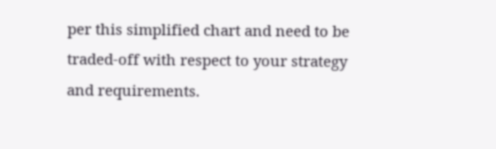per this simplified chart and need to be traded-off with respect to your strategy and requirements.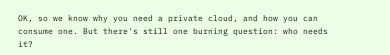OK, so we know why you need a private cloud, and how you can consume one. But there's still one burning question: who needs it?